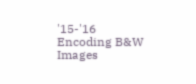'15-'16 Encoding B&W Images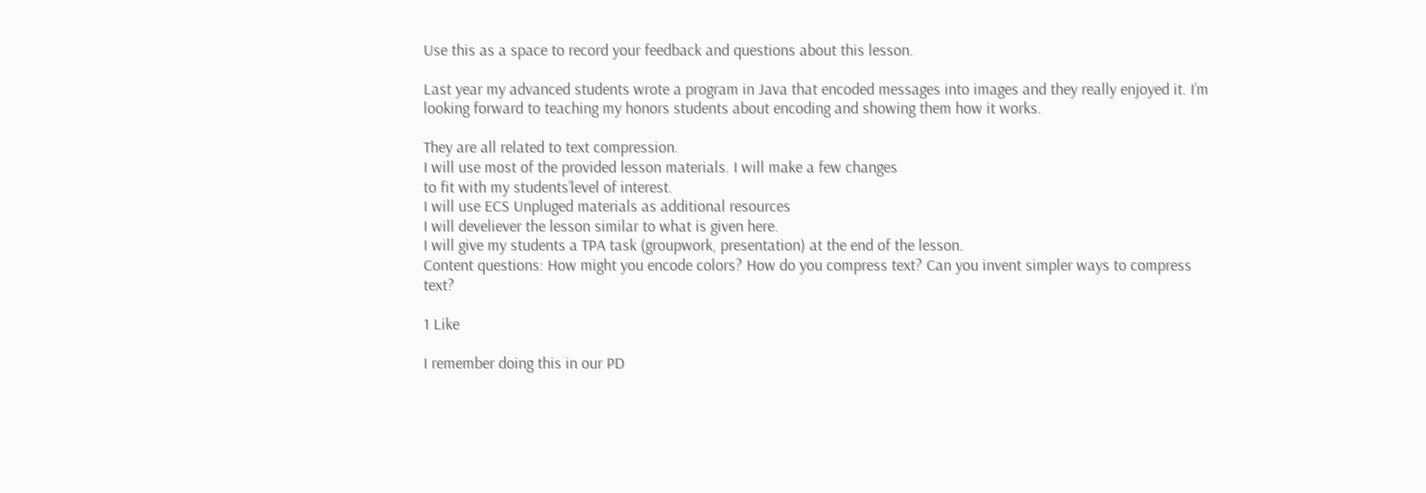Use this as a space to record your feedback and questions about this lesson.

Last year my advanced students wrote a program in Java that encoded messages into images and they really enjoyed it. I’m looking forward to teaching my honors students about encoding and showing them how it works.

They are all related to text compression.
I will use most of the provided lesson materials. I will make a few changes
to fit with my students’level of interest.
I will use ECS Unpluged materials as additional resources
I will develiever the lesson similar to what is given here.
I will give my students a TPA task (groupwork, presentation) at the end of the lesson.
Content questions: How might you encode colors? How do you compress text? Can you invent simpler ways to compress text?

1 Like

I remember doing this in our PD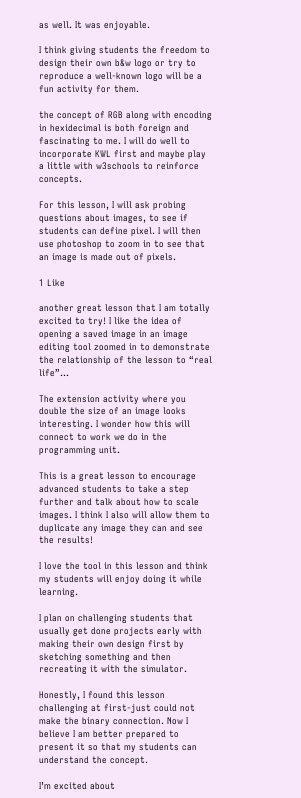as well. It was enjoyable.

I think giving students the freedom to design their own b&w logo or try to reproduce a well-known logo will be a fun activity for them.

the concept of RGB along with encoding in hexidecimal is both foreign and fascinating to me. I will do well to incorporate KWL first and maybe play a little with w3schools to reinforce concepts.

For this lesson, I will ask probing questions about images, to see if students can define pixel. I will then use photoshop to zoom in to see that an image is made out of pixels.

1 Like

another great lesson that I am totally excited to try! I like the idea of opening a saved image in an image editing tool zoomed in to demonstrate the relationship of the lesson to “real life”…

The extension activity where you double the size of an image looks interesting. I wonder how this will connect to work we do in the programming unit.

This is a great lesson to encourage advanced students to take a step further and talk about how to scale images. I think I also will allow them to duplicate any image they can and see the results!

I love the tool in this lesson and think my students will enjoy doing it while learning.

I plan on challenging students that usually get done projects early with making their own design first by sketching something and then recreating it with the simulator.

Honestly, I found this lesson challenging at first-just could not make the binary connection. Now I believe I am better prepared to present it so that my students can understand the concept.

I’m excited about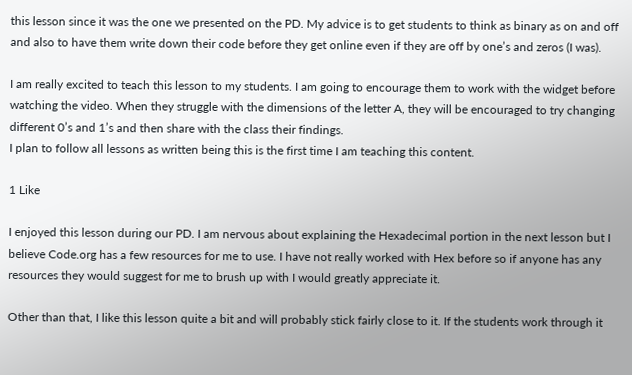this lesson since it was the one we presented on the PD. My advice is to get students to think as binary as on and off and also to have them write down their code before they get online even if they are off by one’s and zeros (I was).

I am really excited to teach this lesson to my students. I am going to encourage them to work with the widget before watching the video. When they struggle with the dimensions of the letter A, they will be encouraged to try changing different 0’s and 1’s and then share with the class their findings.
I plan to follow all lessons as written being this is the first time I am teaching this content.

1 Like

I enjoyed this lesson during our PD. I am nervous about explaining the Hexadecimal portion in the next lesson but I believe Code.org has a few resources for me to use. I have not really worked with Hex before so if anyone has any resources they would suggest for me to brush up with I would greatly appreciate it.

Other than that, I like this lesson quite a bit and will probably stick fairly close to it. If the students work through it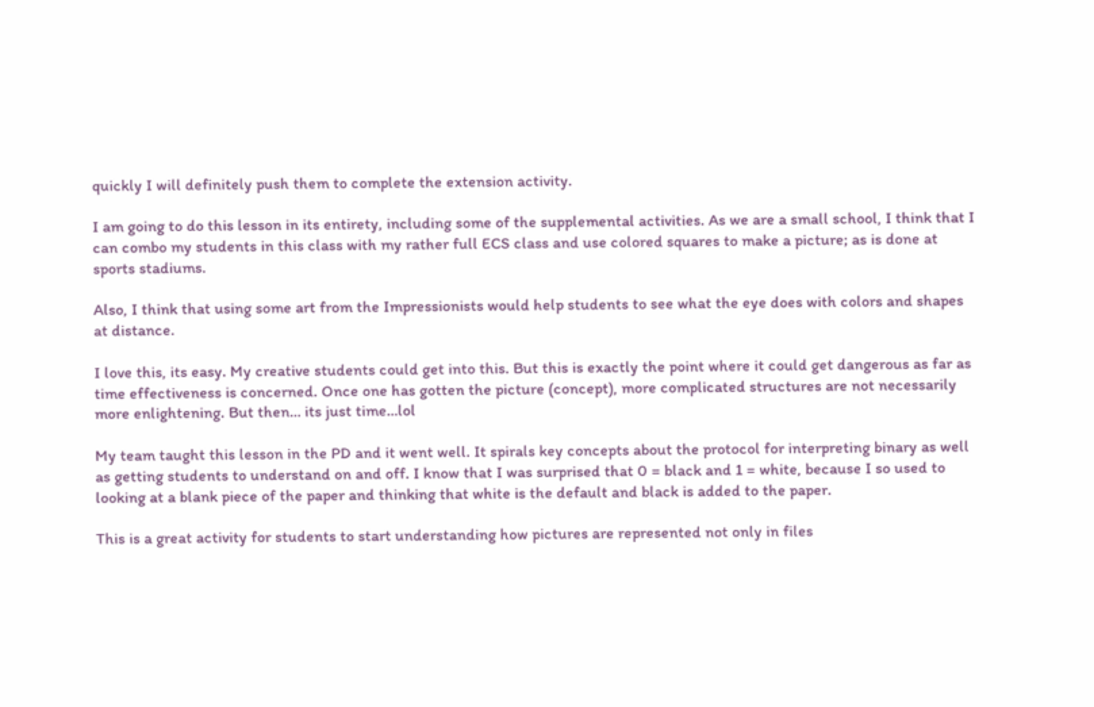quickly I will definitely push them to complete the extension activity.

I am going to do this lesson in its entirety, including some of the supplemental activities. As we are a small school, I think that I can combo my students in this class with my rather full ECS class and use colored squares to make a picture; as is done at sports stadiums.

Also, I think that using some art from the Impressionists would help students to see what the eye does with colors and shapes at distance.

I love this, its easy. My creative students could get into this. But this is exactly the point where it could get dangerous as far as time effectiveness is concerned. Once one has gotten the picture (concept), more complicated structures are not necessarily more enlightening. But then… its just time…lol

My team taught this lesson in the PD and it went well. It spirals key concepts about the protocol for interpreting binary as well as getting students to understand on and off. I know that I was surprised that 0 = black and 1 = white, because I so used to looking at a blank piece of the paper and thinking that white is the default and black is added to the paper.

This is a great activity for students to start understanding how pictures are represented not only in files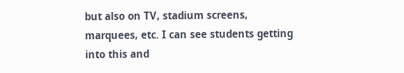but also on TV, stadium screens, marquees, etc. I can see students getting into this and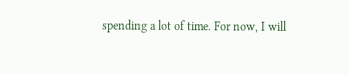spending a lot of time. For now, I will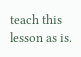teach this lesson as is.